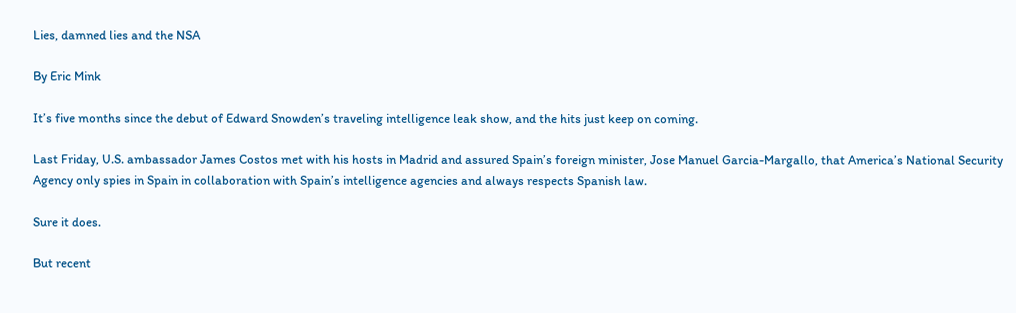Lies, damned lies and the NSA

By Eric Mink

It’s five months since the debut of Edward Snowden’s traveling intelligence leak show, and the hits just keep on coming.

Last Friday, U.S. ambassador James Costos met with his hosts in Madrid and assured Spain’s foreign minister, Jose Manuel Garcia-Margallo, that America’s National Security Agency only spies in Spain in collaboration with Spain’s intelligence agencies and always respects Spanish law.

Sure it does.

But recent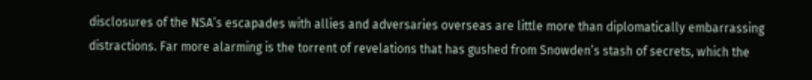disclosures of the NSA’s escapades with allies and adversaries overseas are little more than diplomatically embarrassing distractions. Far more alarming is the torrent of revelations that has gushed from Snowden’s stash of secrets, which the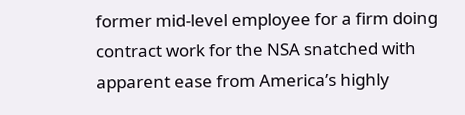former mid-level employee for a firm doing contract work for the NSA snatched with apparent ease from America’s highly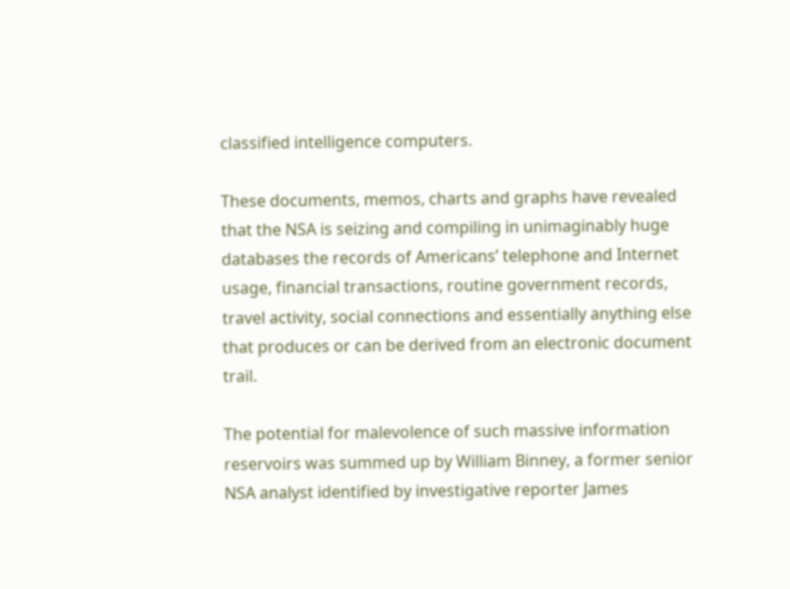classified intelligence computers.

These documents, memos, charts and graphs have revealed that the NSA is seizing and compiling in unimaginably huge databases the records of Americans’ telephone and Internet usage, financial transactions, routine government records, travel activity, social connections and essentially anything else that produces or can be derived from an electronic document trail.

The potential for malevolence of such massive information reservoirs was summed up by William Binney, a former senior NSA analyst identified by investigative reporter James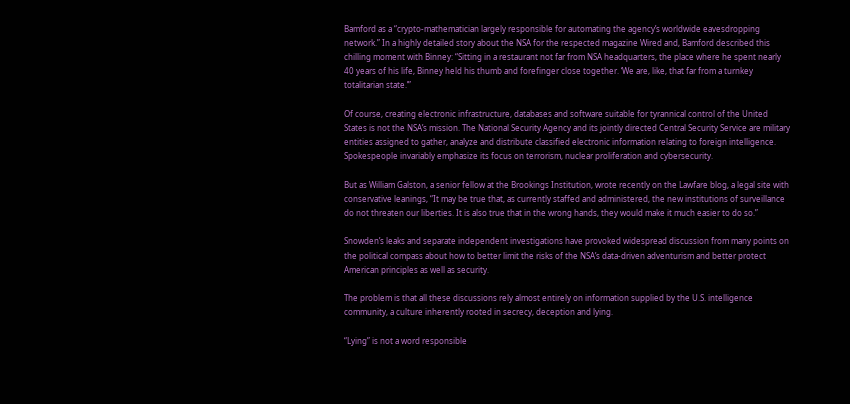Bamford as a “crypto-mathematician largely responsible for automating the agency’s worldwide eavesdropping network.” In a highly detailed story about the NSA for the respected magazine Wired and, Bamford described this chilling moment with Binney: “Sitting in a restaurant not far from NSA headquarters, the place where he spent nearly 40 years of his life, Binney held his thumb and forefinger close together. ‘We are, like, that far from a turnkey totalitarian state.’”

Of course, creating electronic infrastructure, databases and software suitable for tyrannical control of the United States is not the NSA’s mission. The National Security Agency and its jointly directed Central Security Service are military entities assigned to gather, analyze and distribute classified electronic information relating to foreign intelligence. Spokespeople invariably emphasize its focus on terrorism, nuclear proliferation and cybersecurity.

But as William Galston, a senior fellow at the Brookings Institution, wrote recently on the Lawfare blog, a legal site with conservative leanings, “It may be true that, as currently staffed and administered, the new institutions of surveillance do not threaten our liberties. It is also true that in the wrong hands, they would make it much easier to do so.”

Snowden’s leaks and separate independent investigations have provoked widespread discussion from many points on the political compass about how to better limit the risks of the NSA’s data-driven adventurism and better protect American principles as well as security.

The problem is that all these discussions rely almost entirely on information supplied by the U.S. intelligence community, a culture inherently rooted in secrecy, deception and lying.

“Lying” is not a word responsible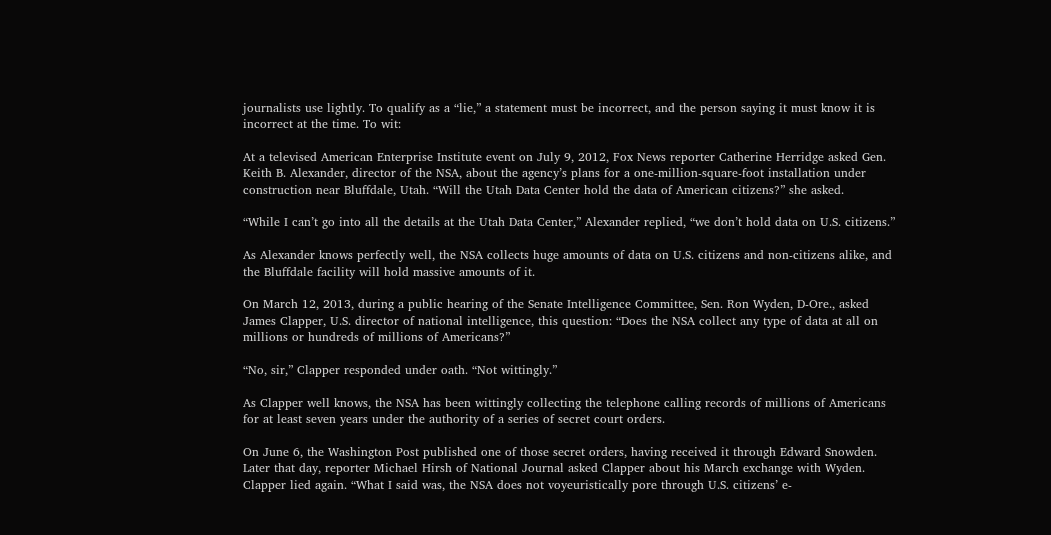journalists use lightly. To qualify as a “lie,” a statement must be incorrect, and the person saying it must know it is incorrect at the time. To wit:

At a televised American Enterprise Institute event on July 9, 2012, Fox News reporter Catherine Herridge asked Gen. Keith B. Alexander, director of the NSA, about the agency’s plans for a one-million-square-foot installation under construction near Bluffdale, Utah. “Will the Utah Data Center hold the data of American citizens?” she asked.

“While I can’t go into all the details at the Utah Data Center,” Alexander replied, “we don’t hold data on U.S. citizens.”

As Alexander knows perfectly well, the NSA collects huge amounts of data on U.S. citizens and non-citizens alike, and the Bluffdale facility will hold massive amounts of it.

On March 12, 2013, during a public hearing of the Senate Intelligence Committee, Sen. Ron Wyden, D-Ore., asked James Clapper, U.S. director of national intelligence, this question: “Does the NSA collect any type of data at all on millions or hundreds of millions of Americans?”

“No, sir,” Clapper responded under oath. “Not wittingly.”

As Clapper well knows, the NSA has been wittingly collecting the telephone calling records of millions of Americans for at least seven years under the authority of a series of secret court orders.

On June 6, the Washington Post published one of those secret orders, having received it through Edward Snowden. Later that day, reporter Michael Hirsh of National Journal asked Clapper about his March exchange with Wyden. Clapper lied again. “What I said was, the NSA does not voyeuristically pore through U.S. citizens’ e-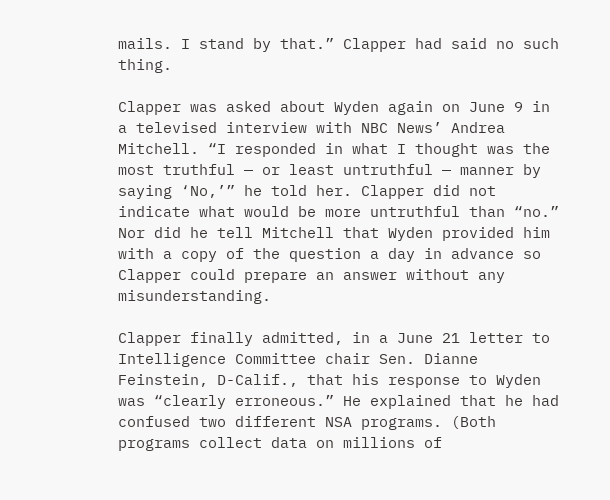mails. I stand by that.” Clapper had said no such thing.

Clapper was asked about Wyden again on June 9 in a televised interview with NBC News’ Andrea Mitchell. “I responded in what I thought was the most truthful — or least untruthful — manner by saying ‘No,’” he told her. Clapper did not indicate what would be more untruthful than “no.” Nor did he tell Mitchell that Wyden provided him with a copy of the question a day in advance so Clapper could prepare an answer without any misunderstanding.

Clapper finally admitted, in a June 21 letter to Intelligence Committee chair Sen. Dianne Feinstein, D-Calif., that his response to Wyden was “clearly erroneous.” He explained that he had confused two different NSA programs. (Both programs collect data on millions of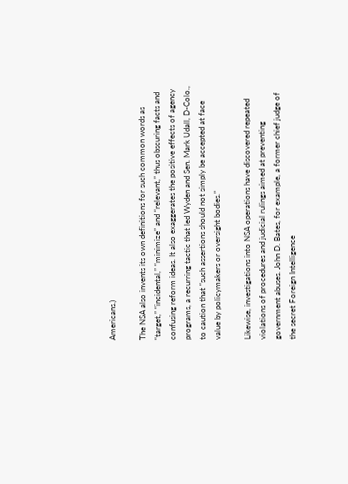Americans.)

The NSA also invents its own definitions for such common words as “target,” “incidental,” “minimize” and “relevant,” thus obscuring facts and confusing reform ideas. It also exaggerates the positive effects of agency programs, a recurring tactic that led Wyden and Sen. Mark Udall, D-Colo., to caution that “such assertions should not simply be accepted at face value by policymakers or oversight bodies.”

Likewise, investigations into NSA operations have discovered repeated violations of procedures and judicial rulings aimed at preventing government abuses. John D. Bates, for example, a former chief judge of the secret Foreign Intelligence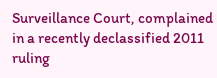Surveillance Court, complained in a recently declassified 2011 ruling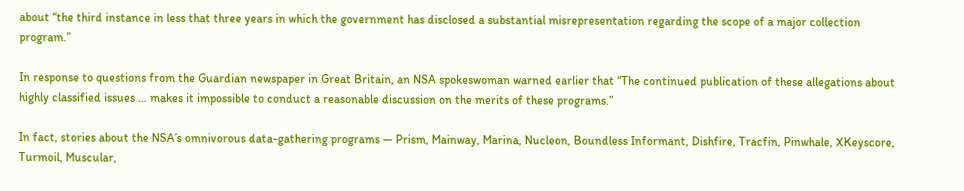about “the third instance in less that three years in which the government has disclosed a substantial misrepresentation regarding the scope of a major collection program.”

In response to questions from the Guardian newspaper in Great Britain, an NSA spokeswoman warned earlier that “The continued publication of these allegations about highly classified issues … makes it impossible to conduct a reasonable discussion on the merits of these programs.”

In fact, stories about the NSA’s omnivorous data-gathering programs — Prism, Mainway, Marina, Nucleon, Boundless Informant, Dishfire, Tracfin, Pinwhale, XKeyscore, Turmoil, Muscular,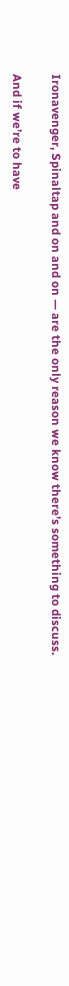Ironavenger, Spinaltap and on and on — are the only reason we know there’s something to discuss.

And if we’re to have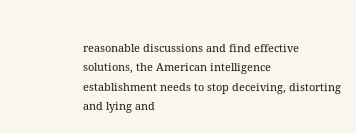reasonable discussions and find effective solutions, the American intelligence establishment needs to stop deceiving, distorting and lying and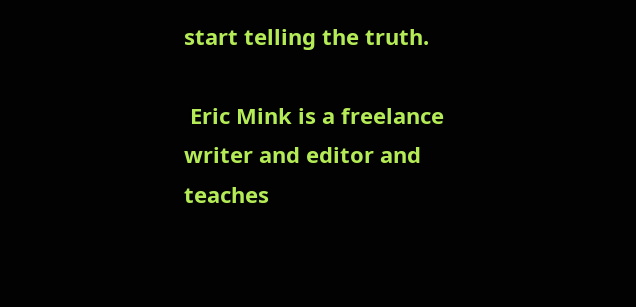start telling the truth.

 Eric Mink is a freelance writer and editor and teaches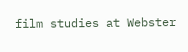film studies at Webster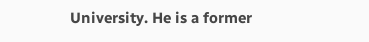University. He is a former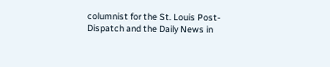columnist for the St. Louis Post-Dispatch and the Daily News in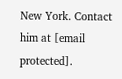New York. Contact him at [email protected].